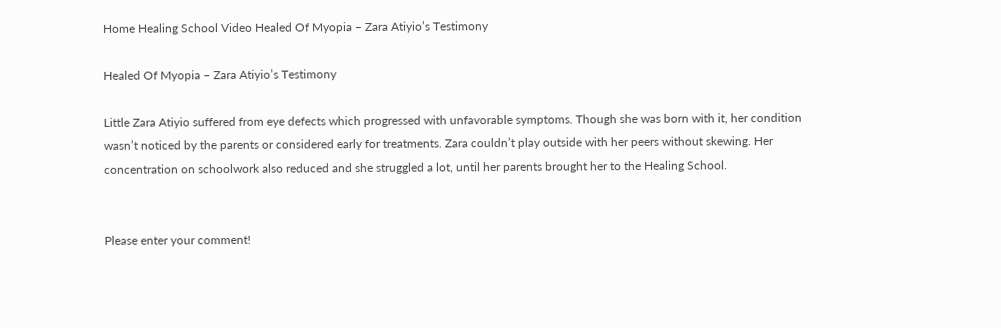Home Healing School Video Healed Of Myopia – Zara Atiyio’s Testimony

Healed Of Myopia – Zara Atiyio’s Testimony

Little Zara Atiyio suffered from eye defects which progressed with unfavorable symptoms. Though she was born with it, her condition wasn’t noticed by the parents or considered early for treatments. Zara couldn’t play outside with her peers without skewing. Her concentration on schoolwork also reduced and she struggled a lot, until her parents brought her to the Healing School.


Please enter your comment!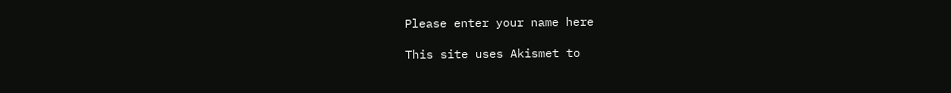Please enter your name here

This site uses Akismet to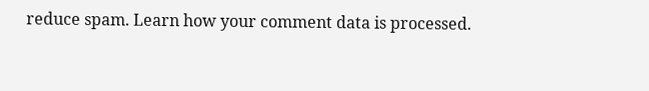reduce spam. Learn how your comment data is processed.